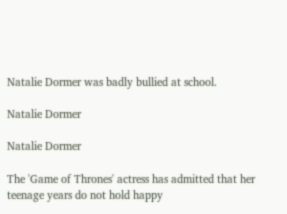Natalie Dormer was badly bullied at school.

Natalie Dormer

Natalie Dormer

The 'Game of Thrones' actress has admitted that her teenage years do not hold happy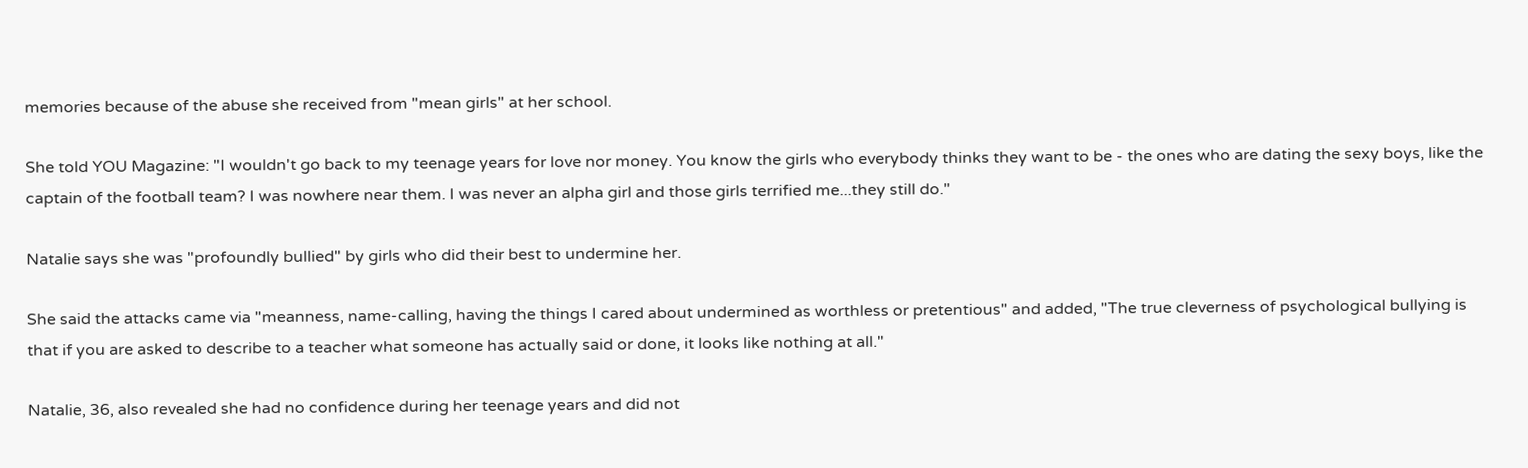memories because of the abuse she received from "mean girls" at her school.

She told YOU Magazine: "I wouldn't go back to my teenage years for love nor money. You know the girls who everybody thinks they want to be - the ones who are dating the sexy boys, like the captain of the football team? I was nowhere near them. I was never an alpha girl and those girls terrified me...they still do."

Natalie says she was "profoundly bullied" by girls who did their best to undermine her.

She said the attacks came via "meanness, name-calling, having the things I cared about undermined as worthless or pretentious" and added, "The true cleverness of psychological bullying is that if you are asked to describe to a teacher what someone has actually said or done, it looks like nothing at all."

Natalie, 36, also revealed she had no confidence during her teenage years and did not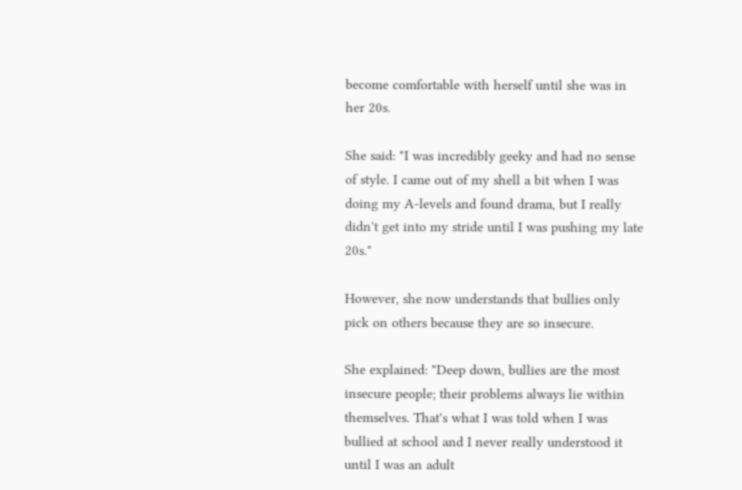become comfortable with herself until she was in her 20s.

She said: "I was incredibly geeky and had no sense of style. I came out of my shell a bit when I was doing my A-levels and found drama, but I really didn't get into my stride until I was pushing my late 20s."

However, she now understands that bullies only pick on others because they are so insecure.

She explained: "Deep down, bullies are the most insecure people; their problems always lie within themselves. That's what I was told when I was bullied at school and I never really understood it until I was an adult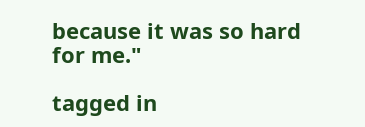because it was so hard for me."

tagged in